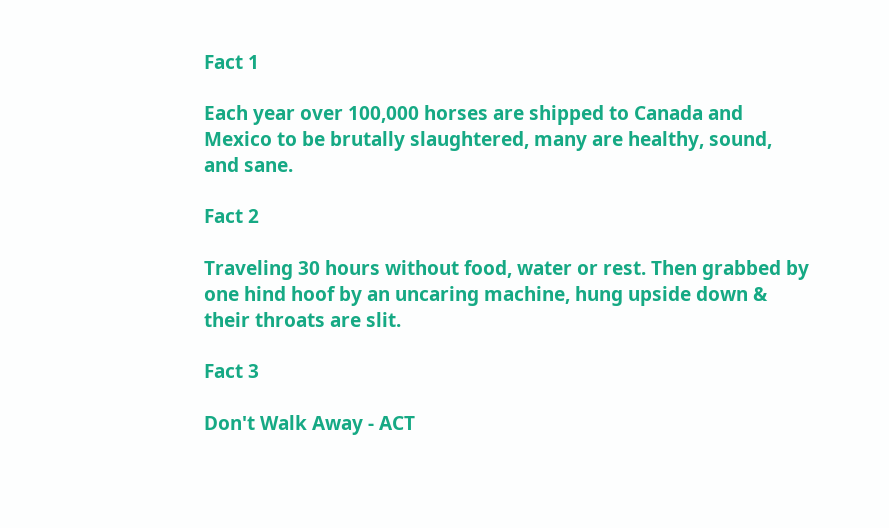Fact 1

Each year over 100,000 horses are shipped to Canada and Mexico to be brutally slaughtered, many are healthy, sound, and sane.

Fact 2

Traveling 30 hours without food, water or rest. Then grabbed by one hind hoof by an uncaring machine, hung upside down & their throats are slit.

Fact 3

Don't Walk Away - ACT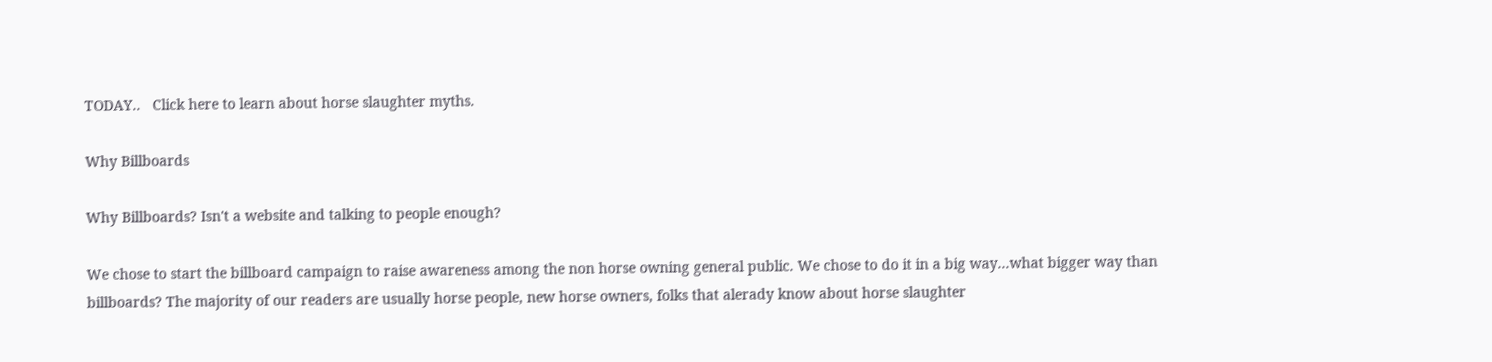TODAY..   Click here to learn about horse slaughter myths.

Why Billboards

Why Billboards? Isn't a website and talking to people enough?

We chose to start the billboard campaign to raise awareness among the non horse owning general public. We chose to do it in a big way...what bigger way than billboards? The majority of our readers are usually horse people, new horse owners, folks that alerady know about horse slaughter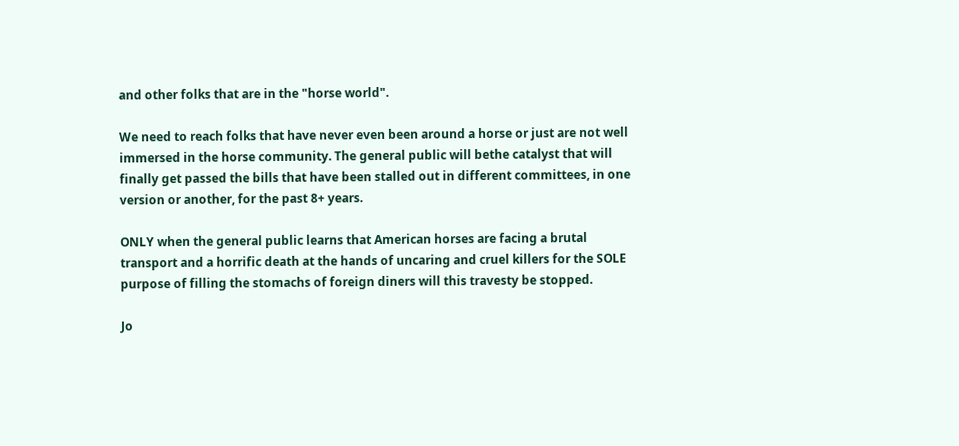and other folks that are in the "horse world".

We need to reach folks that have never even been around a horse or just are not well immersed in the horse community. The general public will bethe catalyst that will finally get passed the bills that have been stalled out in different committees, in one version or another, for the past 8+ years.

ONLY when the general public learns that American horses are facing a brutal transport and a horrific death at the hands of uncaring and cruel killers for the SOLE purpose of filling the stomachs of foreign diners will this travesty be stopped.

Jo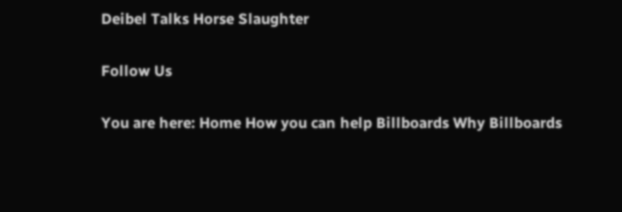Deibel Talks Horse Slaughter

Follow Us

You are here: Home How you can help Billboards Why Billboards